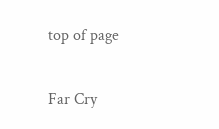top of page

Far Cry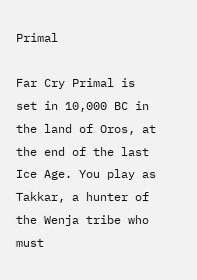Primal

Far Cry Primal is set in 10,000 BC in the land of Oros, at the end of the last Ice Age. You play as Takkar, a hunter of the Wenja tribe who must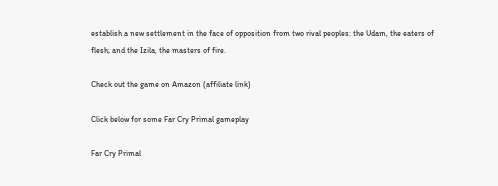establish a new settlement in the face of opposition from two rival peoples: the Udam, the eaters of flesh; and the Izila, the masters of fire.

Check out the game on Amazon (affiliate link)

Click below for some Far Cry Primal gameplay

Far Cry Primal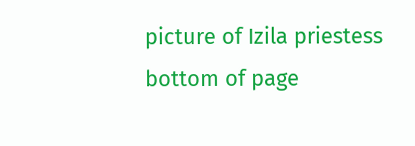picture of Izila priestess
bottom of page